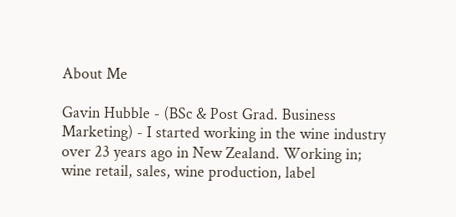About Me

Gavin Hubble - (BSc & Post Grad. Business Marketing) - I started working in the wine industry over 23 years ago in New Zealand. Working in; wine retail, sales, wine production, label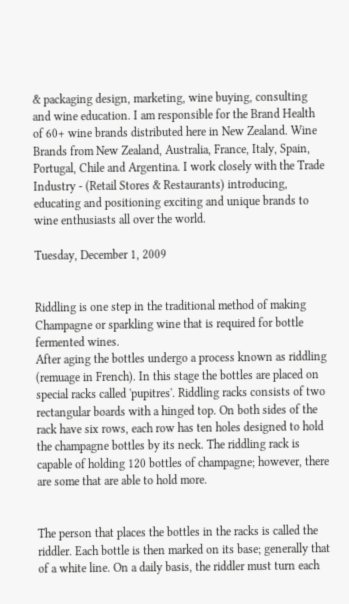& packaging design, marketing, wine buying, consulting and wine education. I am responsible for the Brand Health of 60+ wine brands distributed here in New Zealand. Wine Brands from New Zealand, Australia, France, Italy, Spain, Portugal, Chile and Argentina. I work closely with the Trade Industry - (Retail Stores & Restaurants) introducing, educating and positioning exciting and unique brands to wine enthusiasts all over the world.

Tuesday, December 1, 2009


Riddling is one step in the traditional method of making Champagne or sparkling wine that is required for bottle fermented wines.
After aging the bottles undergo a process known as riddling (remuage in French). In this stage the bottles are placed on special racks called 'pupitres'. Riddling racks consists of two rectangular boards with a hinged top. On both sides of the rack have six rows, each row has ten holes designed to hold the champagne bottles by its neck. The riddling rack is capable of holding 120 bottles of champagne; however, there are some that are able to hold more.


The person that places the bottles in the racks is called the riddler. Each bottle is then marked on its base; generally that of a white line. On a daily basis, the riddler must turn each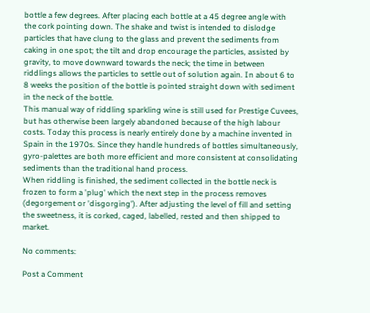bottle a few degrees. After placing each bottle at a 45 degree angle with the cork pointing down. The shake and twist is intended to dislodge particles that have clung to the glass and prevent the sediments from caking in one spot; the tilt and drop encourage the particles, assisted by gravity, to move downward towards the neck; the time in between riddlings allows the particles to settle out of solution again. In about 6 to 8 weeks the position of the bottle is pointed straight down with sediment in the neck of the bottle.
This manual way of riddling sparkling wine is still used for Prestige Cuvees, but has otherwise been largely abandoned because of the high labour costs. Today this process is nearly entirely done by a machine invented in Spain in the 1970s. Since they handle hundreds of bottles simultaneously, gyro-palettes are both more efficient and more consistent at consolidating sediments than the traditional hand process.
When riddling is finished, the sediment collected in the bottle neck is frozen to form a 'plug' which the next step in the process removes (degorgement or 'disgorging'). After adjusting the level of fill and setting the sweetness, it is corked, caged, labelled, rested and then shipped to market.

No comments:

Post a Comment